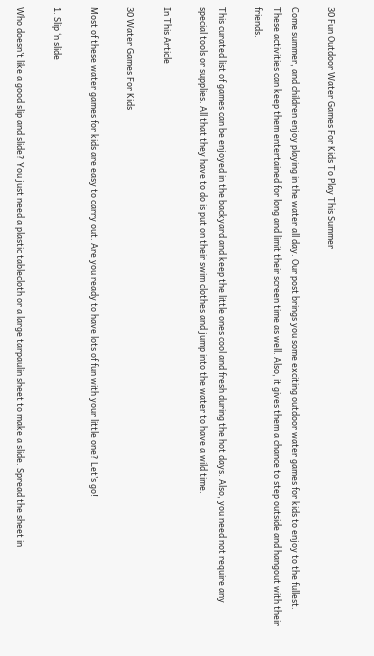30 Fun Outdoor Water Games For Kids To Play This Summer

Come summer, and children enjoy playing in the water all day. Our post brings you some exciting outdoor water games for kids to enjoy to the fullest. These activities can keep them entertained for long and limit their screen time as well. Also, it gives them a chance to step outside and hangout with their friends.

This curated list of games can be enjoyed in the backyard and keep the little ones cool and fresh during the hot days. Also, you need not require any special tools or supplies. All that they have to do is put on their swim clothes and jump into the water to have a wild time.

In This Article

30 Water Games For Kids

Most of these water games for kids are easy to carry out. Are you ready to have lots of fun with your little one? Let’s go!

1. Slip ‘n slide

Who doesn’t like a good slip and slide? You just need a plastic tablecloth or a large tarpaulin sheet to make a slide. Spread the sheet in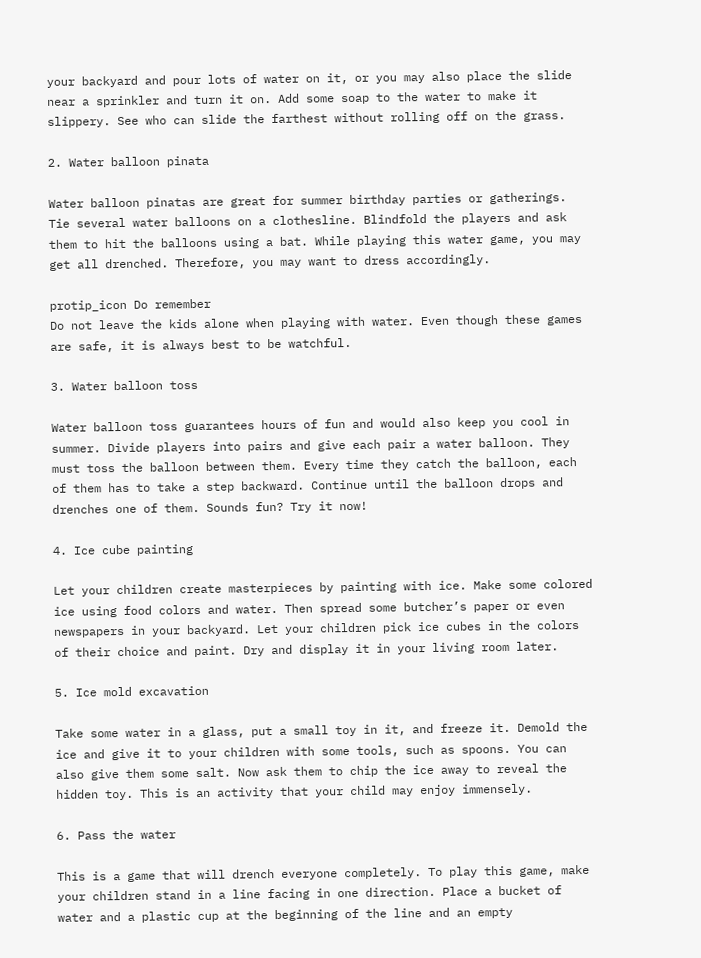your backyard and pour lots of water on it, or you may also place the slide near a sprinkler and turn it on. Add some soap to the water to make it slippery. See who can slide the farthest without rolling off on the grass.

2. Water balloon pinata

Water balloon pinatas are great for summer birthday parties or gatherings. Tie several water balloons on a clothesline. Blindfold the players and ask them to hit the balloons using a bat. While playing this water game, you may get all drenched. Therefore, you may want to dress accordingly.

protip_icon Do remember
Do not leave the kids alone when playing with water. Even though these games are safe, it is always best to be watchful.

3. Water balloon toss

Water balloon toss guarantees hours of fun and would also keep you cool in summer. Divide players into pairs and give each pair a water balloon. They must toss the balloon between them. Every time they catch the balloon, each of them has to take a step backward. Continue until the balloon drops and drenches one of them. Sounds fun? Try it now!

4. Ice cube painting

Let your children create masterpieces by painting with ice. Make some colored ice using food colors and water. Then spread some butcher’s paper or even newspapers in your backyard. Let your children pick ice cubes in the colors of their choice and paint. Dry and display it in your living room later.

5. Ice mold excavation

Take some water in a glass, put a small toy in it, and freeze it. Demold the ice and give it to your children with some tools, such as spoons. You can also give them some salt. Now ask them to chip the ice away to reveal the hidden toy. This is an activity that your child may enjoy immensely.

6. Pass the water

This is a game that will drench everyone completely. To play this game, make your children stand in a line facing in one direction. Place a bucket of water and a plastic cup at the beginning of the line and an empty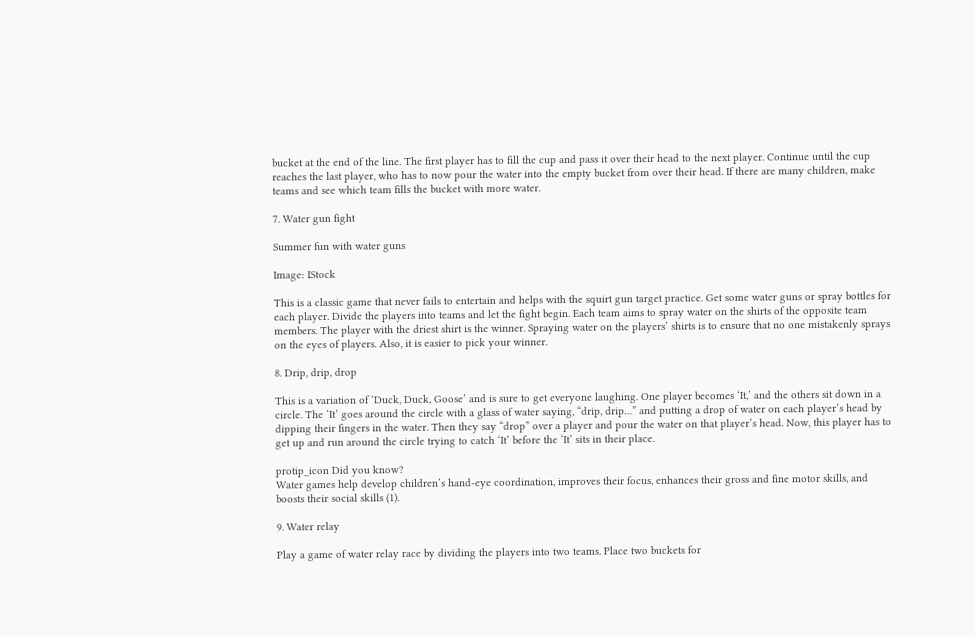bucket at the end of the line. The first player has to fill the cup and pass it over their head to the next player. Continue until the cup reaches the last player, who has to now pour the water into the empty bucket from over their head. If there are many children, make teams and see which team fills the bucket with more water.

7. Water gun fight

Summer fun with water guns

Image: IStock

This is a classic game that never fails to entertain and helps with the squirt gun target practice. Get some water guns or spray bottles for each player. Divide the players into teams and let the fight begin. Each team aims to spray water on the shirts of the opposite team members. The player with the driest shirt is the winner. Spraying water on the players’ shirts is to ensure that no one mistakenly sprays on the eyes of players. Also, it is easier to pick your winner.

8. Drip, drip, drop

This is a variation of ‘Duck, Duck, Goose’ and is sure to get everyone laughing. One player becomes ‘It,’ and the others sit down in a circle. The ‘It’ goes around the circle with a glass of water saying, “drip, drip…” and putting a drop of water on each player’s head by dipping their fingers in the water. Then they say “drop” over a player and pour the water on that player’s head. Now, this player has to get up and run around the circle trying to catch ‘It’ before the ‘It’ sits in their place.

protip_icon Did you know?
Water games help develop children’s hand-eye coordination, improves their focus, enhances their gross and fine motor skills, and boosts their social skills (1).

9. Water relay

Play a game of water relay race by dividing the players into two teams. Place two buckets for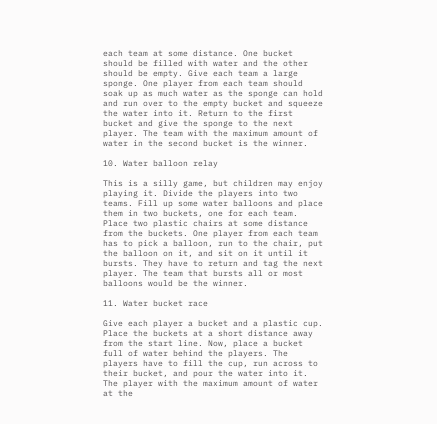each team at some distance. One bucket should be filled with water and the other should be empty. Give each team a large sponge. One player from each team should soak up as much water as the sponge can hold and run over to the empty bucket and squeeze the water into it. Return to the first bucket and give the sponge to the next player. The team with the maximum amount of water in the second bucket is the winner.

10. Water balloon relay

This is a silly game, but children may enjoy playing it. Divide the players into two teams. Fill up some water balloons and place them in two buckets, one for each team. Place two plastic chairs at some distance from the buckets. One player from each team has to pick a balloon, run to the chair, put the balloon on it, and sit on it until it bursts. They have to return and tag the next player. The team that bursts all or most balloons would be the winner.

11. Water bucket race

Give each player a bucket and a plastic cup. Place the buckets at a short distance away from the start line. Now, place a bucket full of water behind the players. The players have to fill the cup, run across to their bucket, and pour the water into it. The player with the maximum amount of water at the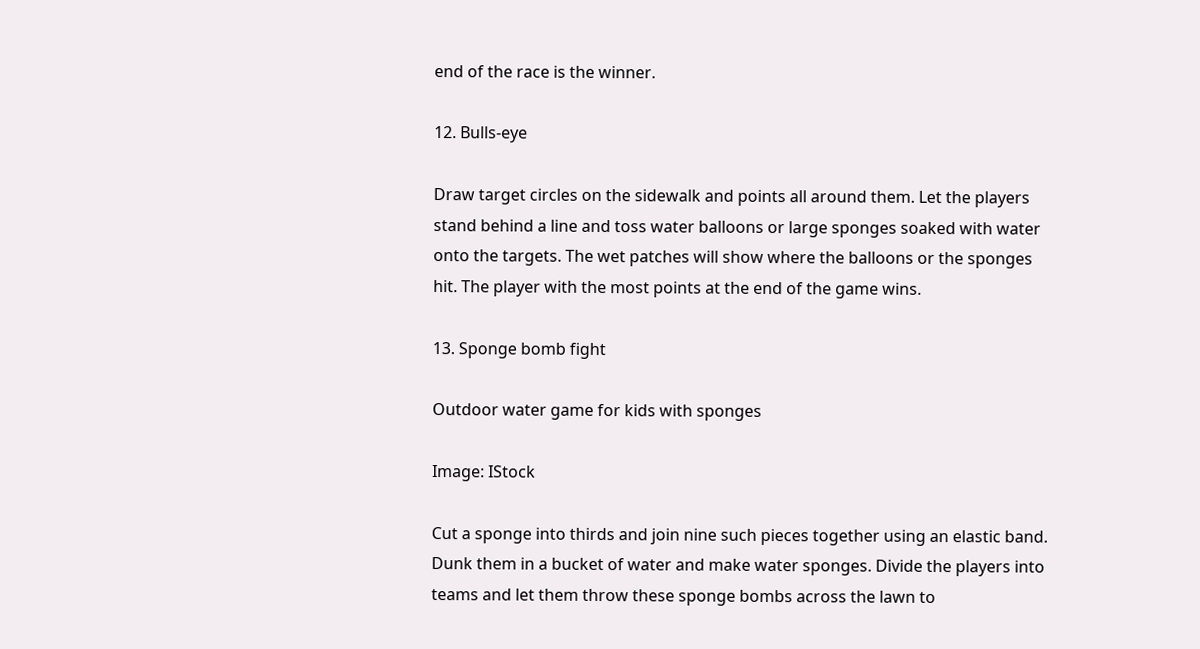end of the race is the winner.

12. Bulls-eye

Draw target circles on the sidewalk and points all around them. Let the players stand behind a line and toss water balloons or large sponges soaked with water onto the targets. The wet patches will show where the balloons or the sponges hit. The player with the most points at the end of the game wins.

13. Sponge bomb fight

Outdoor water game for kids with sponges

Image: IStock

Cut a sponge into thirds and join nine such pieces together using an elastic band. Dunk them in a bucket of water and make water sponges. Divide the players into teams and let them throw these sponge bombs across the lawn to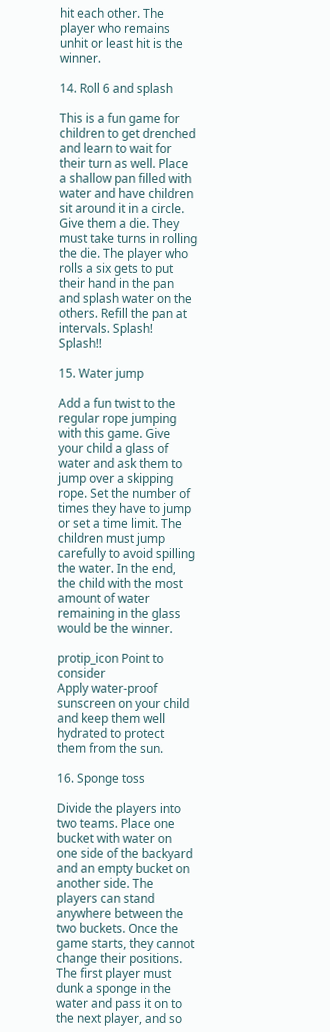hit each other. The player who remains unhit or least hit is the winner.

14. Roll 6 and splash

This is a fun game for children to get drenched and learn to wait for their turn as well. Place a shallow pan filled with water and have children sit around it in a circle. Give them a die. They must take turns in rolling the die. The player who rolls a six gets to put their hand in the pan and splash water on the others. Refill the pan at intervals. Splash! Splash!!

15. Water jump

Add a fun twist to the regular rope jumping with this game. Give your child a glass of water and ask them to jump over a skipping rope. Set the number of times they have to jump or set a time limit. The children must jump carefully to avoid spilling the water. In the end, the child with the most amount of water remaining in the glass would be the winner.

protip_icon Point to consider
Apply water-proof sunscreen on your child and keep them well hydrated to protect them from the sun.

16. Sponge toss

Divide the players into two teams. Place one bucket with water on one side of the backyard and an empty bucket on another side. The players can stand anywhere between the two buckets. Once the game starts, they cannot change their positions. The first player must dunk a sponge in the water and pass it on to the next player, and so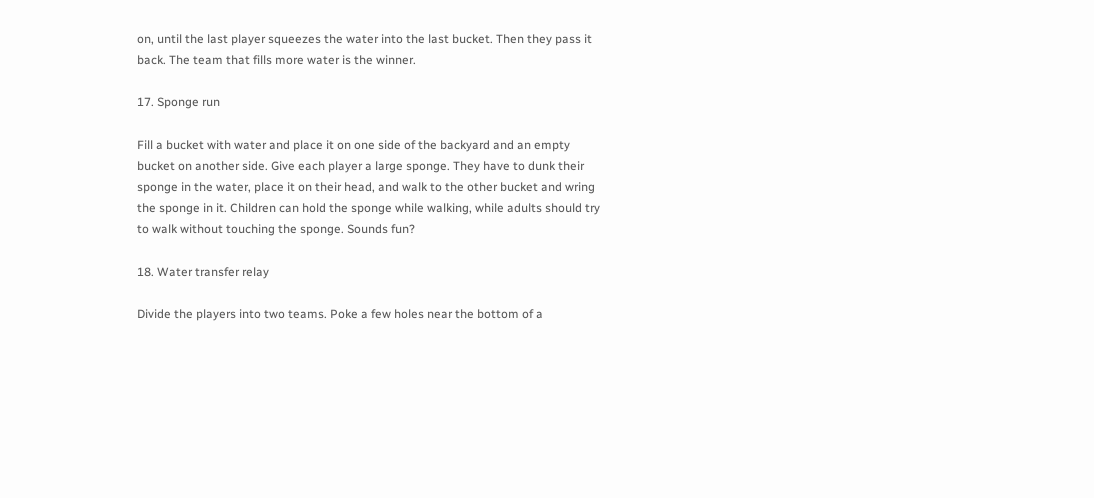on, until the last player squeezes the water into the last bucket. Then they pass it back. The team that fills more water is the winner.

17. Sponge run

Fill a bucket with water and place it on one side of the backyard and an empty bucket on another side. Give each player a large sponge. They have to dunk their sponge in the water, place it on their head, and walk to the other bucket and wring the sponge in it. Children can hold the sponge while walking, while adults should try to walk without touching the sponge. Sounds fun?

18. Water transfer relay

Divide the players into two teams. Poke a few holes near the bottom of a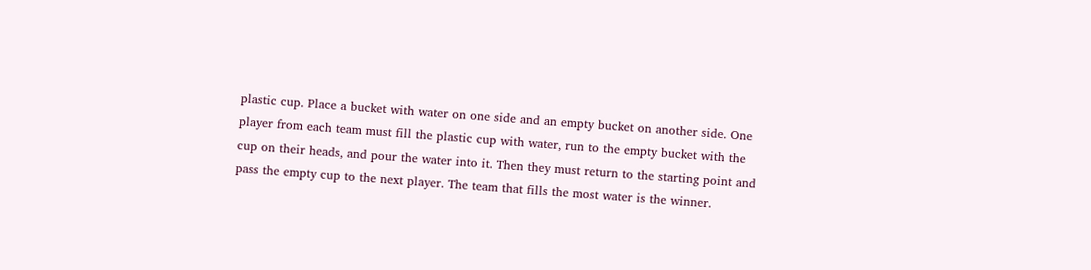plastic cup. Place a bucket with water on one side and an empty bucket on another side. One player from each team must fill the plastic cup with water, run to the empty bucket with the cup on their heads, and pour the water into it. Then they must return to the starting point and pass the empty cup to the next player. The team that fills the most water is the winner.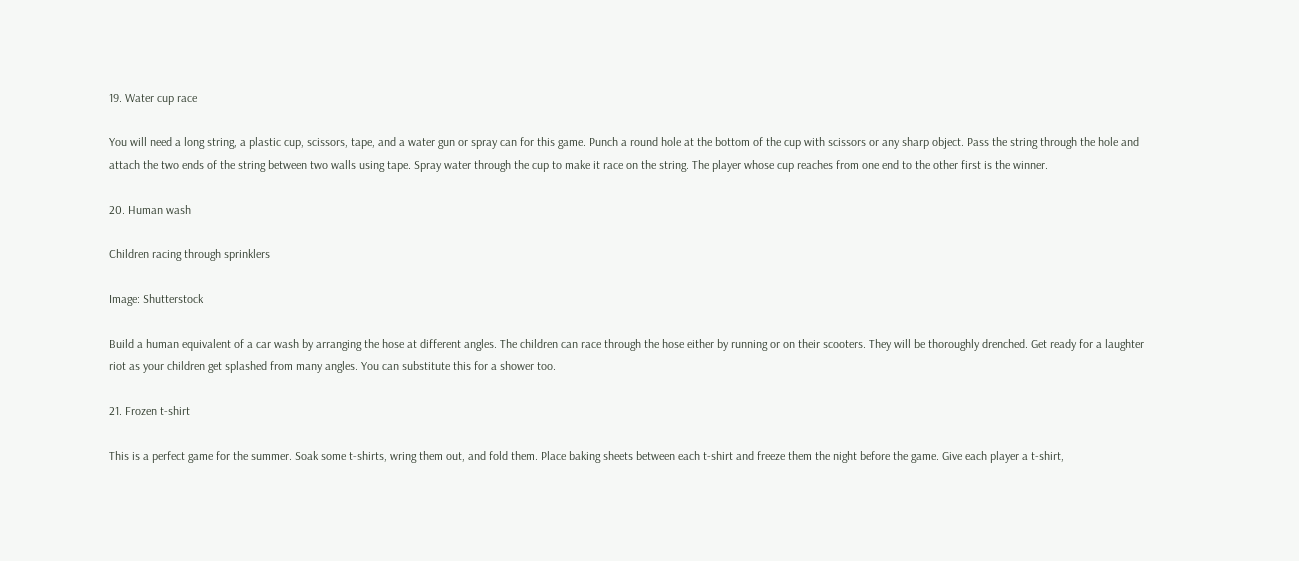19. Water cup race

You will need a long string, a plastic cup, scissors, tape, and a water gun or spray can for this game. Punch a round hole at the bottom of the cup with scissors or any sharp object. Pass the string through the hole and attach the two ends of the string between two walls using tape. Spray water through the cup to make it race on the string. The player whose cup reaches from one end to the other first is the winner.

20. Human wash

Children racing through sprinklers

Image: Shutterstock

Build a human equivalent of a car wash by arranging the hose at different angles. The children can race through the hose either by running or on their scooters. They will be thoroughly drenched. Get ready for a laughter riot as your children get splashed from many angles. You can substitute this for a shower too.

21. Frozen t-shirt

This is a perfect game for the summer. Soak some t-shirts, wring them out, and fold them. Place baking sheets between each t-shirt and freeze them the night before the game. Give each player a t-shirt,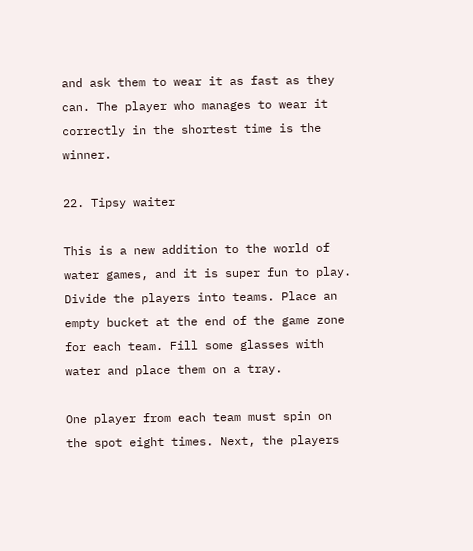and ask them to wear it as fast as they can. The player who manages to wear it correctly in the shortest time is the winner.

22. Tipsy waiter

This is a new addition to the world of water games, and it is super fun to play. Divide the players into teams. Place an empty bucket at the end of the game zone for each team. Fill some glasses with water and place them on a tray.

One player from each team must spin on the spot eight times. Next, the players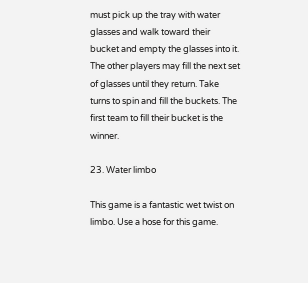must pick up the tray with water glasses and walk toward their bucket and empty the glasses into it. The other players may fill the next set of glasses until they return. Take turns to spin and fill the buckets. The first team to fill their bucket is the winner.

23. Water limbo

This game is a fantastic wet twist on limbo. Use a hose for this game.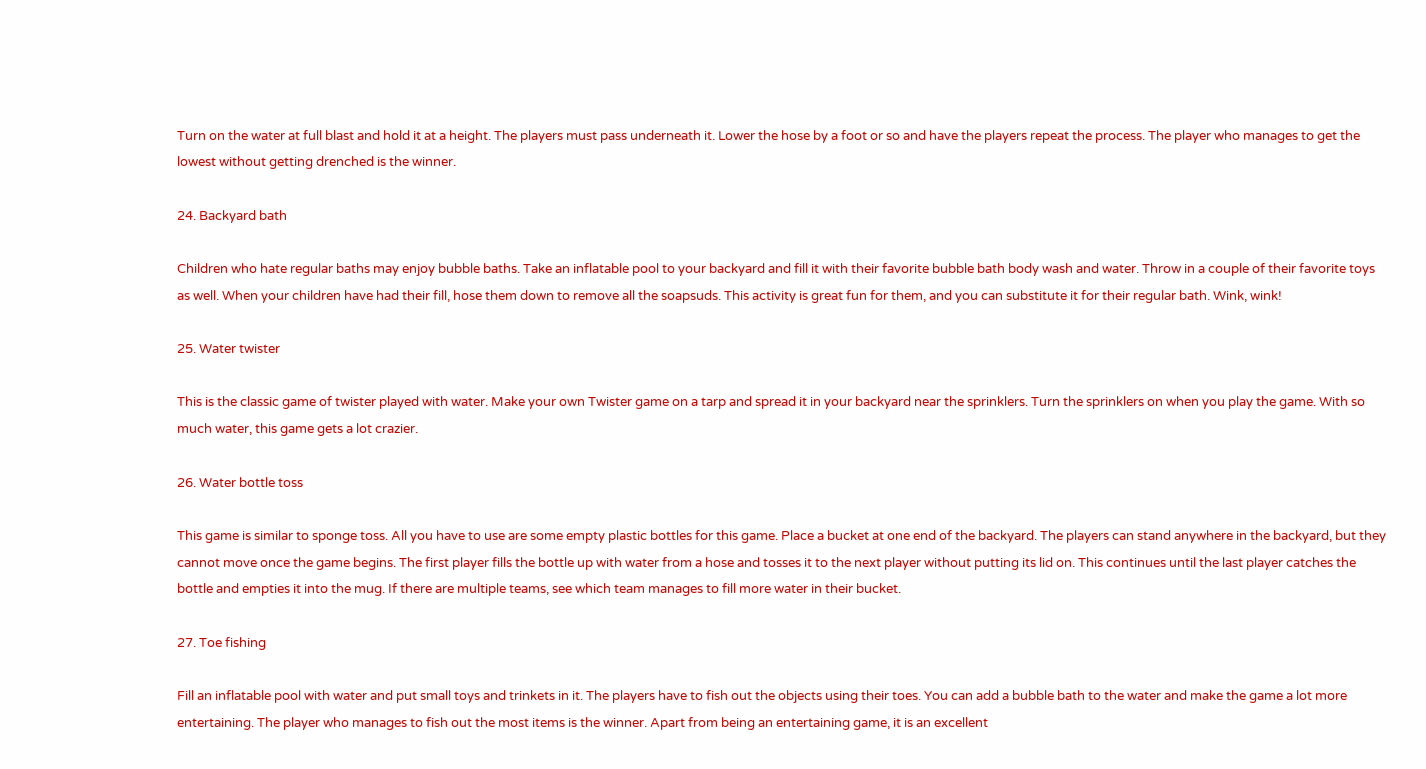Turn on the water at full blast and hold it at a height. The players must pass underneath it. Lower the hose by a foot or so and have the players repeat the process. The player who manages to get the lowest without getting drenched is the winner.

24. Backyard bath

Children who hate regular baths may enjoy bubble baths. Take an inflatable pool to your backyard and fill it with their favorite bubble bath body wash and water. Throw in a couple of their favorite toys as well. When your children have had their fill, hose them down to remove all the soapsuds. This activity is great fun for them, and you can substitute it for their regular bath. Wink, wink!

25. Water twister

This is the classic game of twister played with water. Make your own Twister game on a tarp and spread it in your backyard near the sprinklers. Turn the sprinklers on when you play the game. With so much water, this game gets a lot crazier.

26. Water bottle toss

This game is similar to sponge toss. All you have to use are some empty plastic bottles for this game. Place a bucket at one end of the backyard. The players can stand anywhere in the backyard, but they cannot move once the game begins. The first player fills the bottle up with water from a hose and tosses it to the next player without putting its lid on. This continues until the last player catches the bottle and empties it into the mug. If there are multiple teams, see which team manages to fill more water in their bucket.

27. Toe fishing

Fill an inflatable pool with water and put small toys and trinkets in it. The players have to fish out the objects using their toes. You can add a bubble bath to the water and make the game a lot more entertaining. The player who manages to fish out the most items is the winner. Apart from being an entertaining game, it is an excellent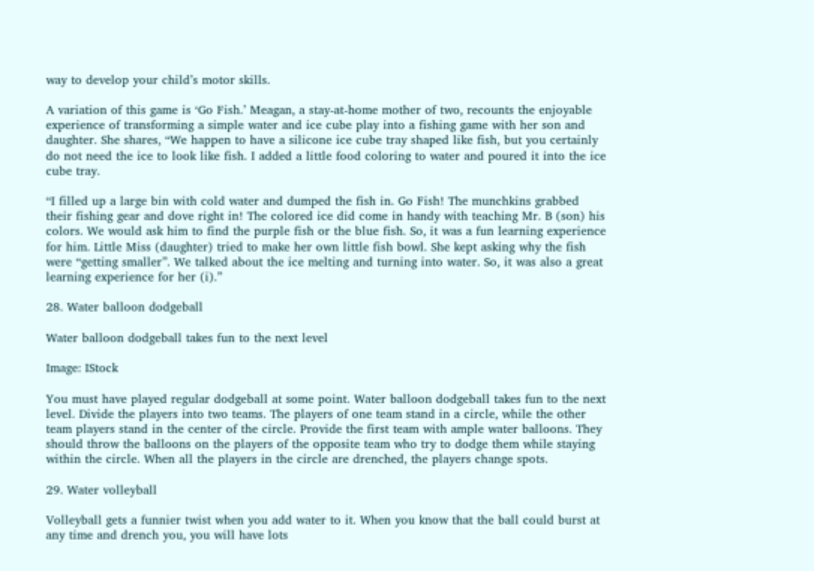way to develop your child’s motor skills.

A variation of this game is ‘Go Fish.’ Meagan, a stay-at-home mother of two, recounts the enjoyable experience of transforming a simple water and ice cube play into a fishing game with her son and daughter. She shares, “We happen to have a silicone ice cube tray shaped like fish, but you certainly do not need the ice to look like fish. I added a little food coloring to water and poured it into the ice cube tray.

“I filled up a large bin with cold water and dumped the fish in. Go Fish! The munchkins grabbed their fishing gear and dove right in! The colored ice did come in handy with teaching Mr. B (son) his colors. We would ask him to find the purple fish or the blue fish. So, it was a fun learning experience for him. Little Miss (daughter) tried to make her own little fish bowl. She kept asking why the fish were “getting smaller”. We talked about the ice melting and turning into water. So, it was also a great learning experience for her (i).”

28. Water balloon dodgeball

Water balloon dodgeball takes fun to the next level

Image: IStock

You must have played regular dodgeball at some point. Water balloon dodgeball takes fun to the next level. Divide the players into two teams. The players of one team stand in a circle, while the other team players stand in the center of the circle. Provide the first team with ample water balloons. They should throw the balloons on the players of the opposite team who try to dodge them while staying within the circle. When all the players in the circle are drenched, the players change spots.

29. Water volleyball

Volleyball gets a funnier twist when you add water to it. When you know that the ball could burst at any time and drench you, you will have lots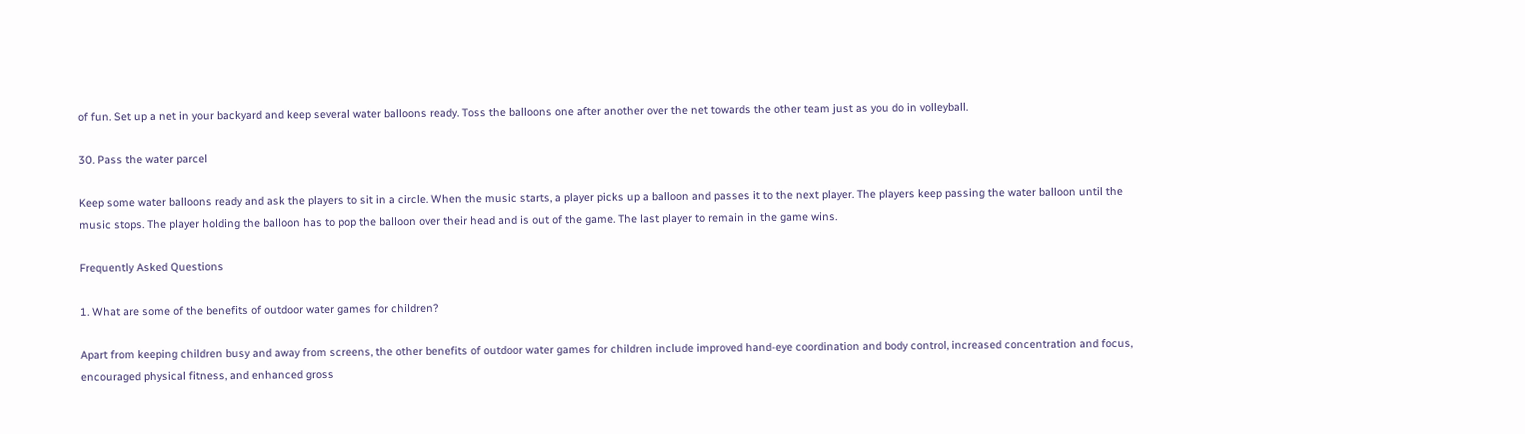of fun. Set up a net in your backyard and keep several water balloons ready. Toss the balloons one after another over the net towards the other team just as you do in volleyball.

30. Pass the water parcel

Keep some water balloons ready and ask the players to sit in a circle. When the music starts, a player picks up a balloon and passes it to the next player. The players keep passing the water balloon until the music stops. The player holding the balloon has to pop the balloon over their head and is out of the game. The last player to remain in the game wins.

Frequently Asked Questions

1. What are some of the benefits of outdoor water games for children?

Apart from keeping children busy and away from screens, the other benefits of outdoor water games for children include improved hand-eye coordination and body control, increased concentration and focus, encouraged physical fitness, and enhanced gross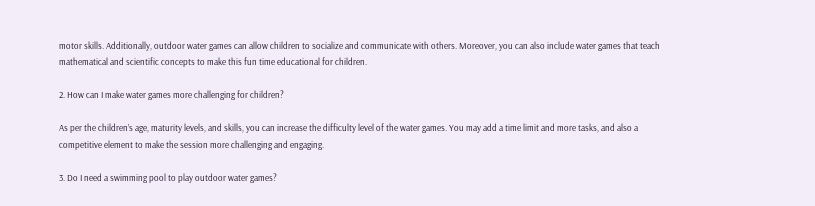motor skills. Additionally, outdoor water games can allow children to socialize and communicate with others. Moreover, you can also include water games that teach mathematical and scientific concepts to make this fun time educational for children.

2. How can I make water games more challenging for children?

As per the children’s age, maturity levels, and skills, you can increase the difficulty level of the water games. You may add a time limit and more tasks, and also a competitive element to make the session more challenging and engaging.

3. Do I need a swimming pool to play outdoor water games?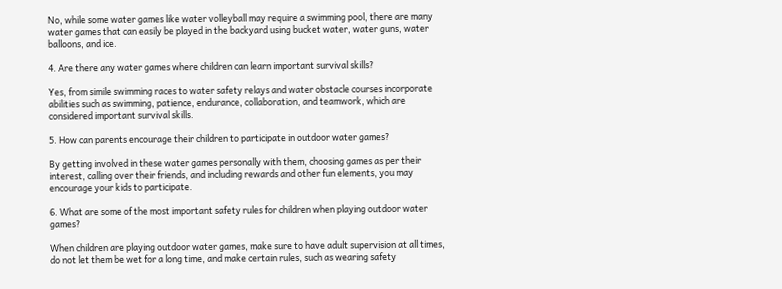No, while some water games like water volleyball may require a swimming pool, there are many water games that can easily be played in the backyard using bucket water, water guns, water balloons, and ice.

4. Are there any water games where children can learn important survival skills?

Yes, from simile swimming races to water safety relays and water obstacle courses incorporate abilities such as swimming, patience, endurance, collaboration, and teamwork, which are considered important survival skills.

5. How can parents encourage their children to participate in outdoor water games?

By getting involved in these water games personally with them, choosing games as per their interest, calling over their friends, and including rewards and other fun elements, you may encourage your kids to participate.

6. What are some of the most important safety rules for children when playing outdoor water games?

When children are playing outdoor water games, make sure to have adult supervision at all times, do not let them be wet for a long time, and make certain rules, such as wearing safety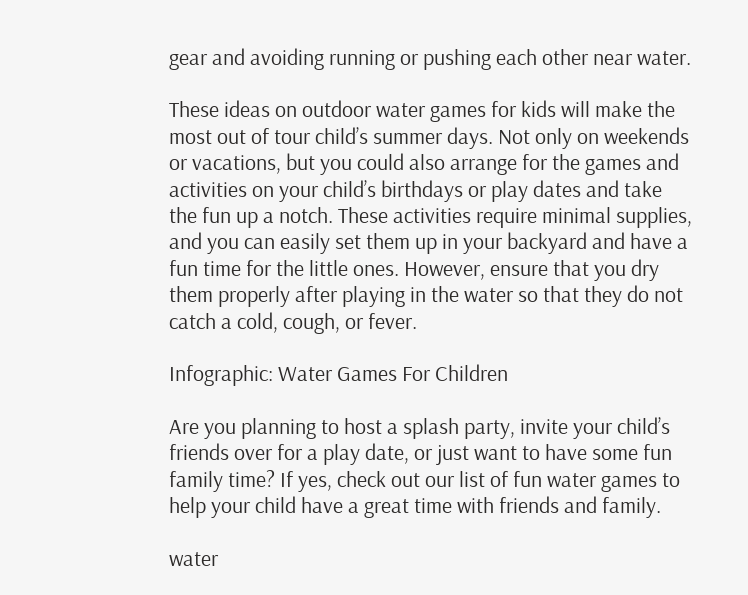gear and avoiding running or pushing each other near water.

These ideas on outdoor water games for kids will make the most out of tour child’s summer days. Not only on weekends or vacations, but you could also arrange for the games and activities on your child’s birthdays or play dates and take the fun up a notch. These activities require minimal supplies, and you can easily set them up in your backyard and have a fun time for the little ones. However, ensure that you dry them properly after playing in the water so that they do not catch a cold, cough, or fever.

Infographic: Water Games For Children

Are you planning to host a splash party, invite your child’s friends over for a play date, or just want to have some fun family time? If yes, check out our list of fun water games to help your child have a great time with friends and family.

water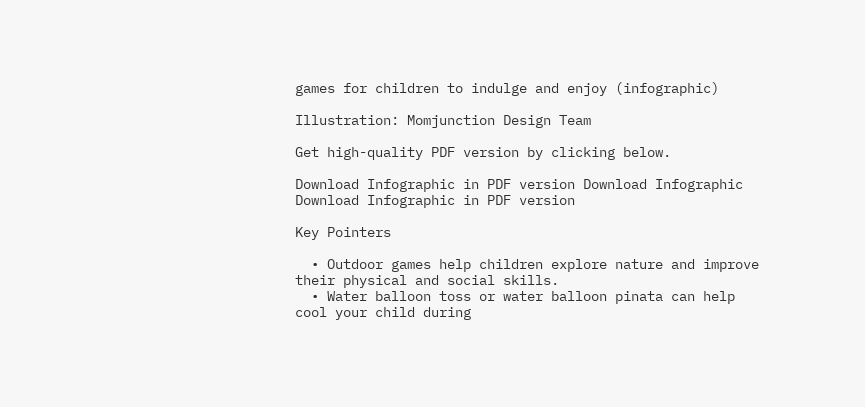games for children to indulge and enjoy (infographic)

Illustration: Momjunction Design Team

Get high-quality PDF version by clicking below.

Download Infographic in PDF version Download Infographic
Download Infographic in PDF version

Key Pointers

  • Outdoor games help children explore nature and improve their physical and social skills.
  • Water balloon toss or water balloon pinata can help cool your child during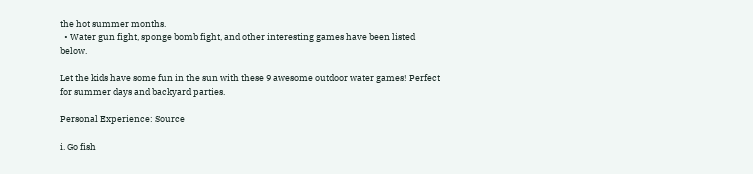the hot summer months.
  • Water gun fight, sponge bomb fight, and other interesting games have been listed below.

Let the kids have some fun in the sun with these 9 awesome outdoor water games! Perfect for summer days and backyard parties.

Personal Experience: Source

i. Go fish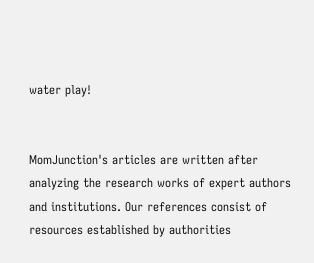water play!


MomJunction's articles are written after analyzing the research works of expert authors and institutions. Our references consist of resources established by authorities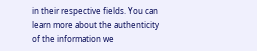in their respective fields. You can learn more about the authenticity of the information we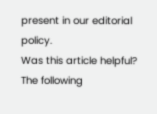present in our editorial policy.
Was this article helpful?
The following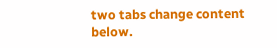two tabs change content below.